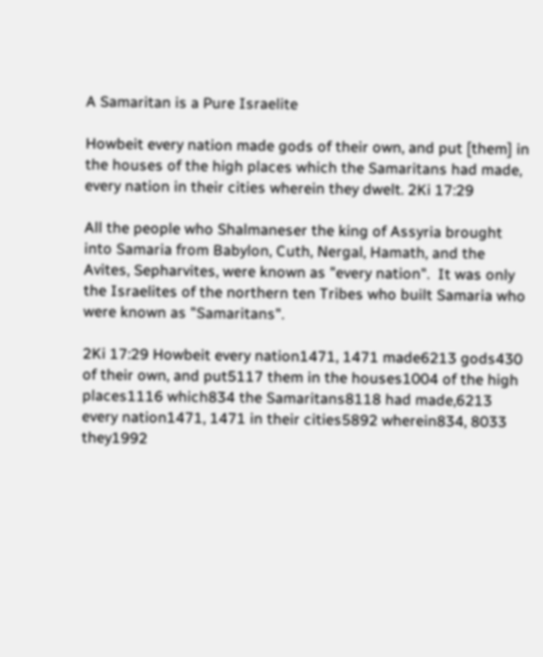A Samaritan is a Pure Israelite

Howbeit every nation made gods of their own, and put [them] in the houses of the high places which the Samaritans had made, every nation in their cities wherein they dwelt. 2Ki 17:29

All the people who Shalmaneser the king of Assyria brought into Samaria from Babylon, Cuth, Nergal, Hamath, and the Avites, Sepharvites, were known as "every nation".  It was only the Israelites of the northern ten Tribes who built Samaria who were known as "Samaritans".

2Ki 17:29 Howbeit every nation1471, 1471 made6213 gods430 of their own, and put5117 them in the houses1004 of the high places1116 which834 the Samaritans8118 had made,6213 every nation1471, 1471 in their cities5892 wherein834, 8033 they1992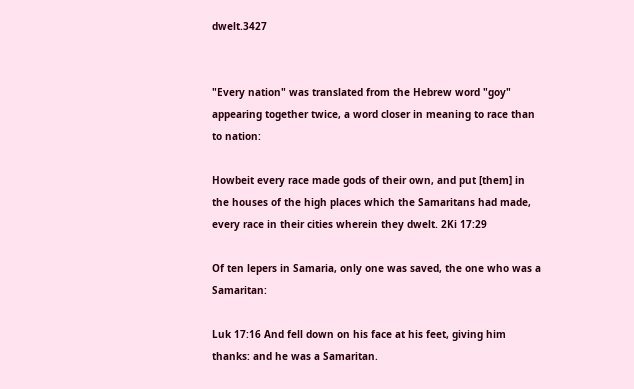dwelt.3427


"Every nation" was translated from the Hebrew word "goy" appearing together twice, a word closer in meaning to race than to nation:

Howbeit every race made gods of their own, and put [them] in the houses of the high places which the Samaritans had made, every race in their cities wherein they dwelt. 2Ki 17:29

Of ten lepers in Samaria, only one was saved, the one who was a Samaritan:

Luk 17:16 And fell down on his face at his feet, giving him thanks: and he was a Samaritan.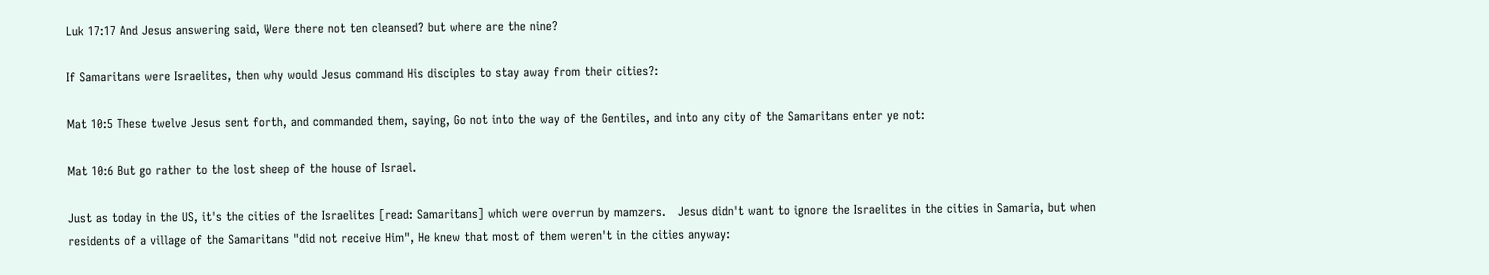Luk 17:17 And Jesus answering said, Were there not ten cleansed? but where are the nine?

If Samaritans were Israelites, then why would Jesus command His disciples to stay away from their cities?:

Mat 10:5 These twelve Jesus sent forth, and commanded them, saying, Go not into the way of the Gentiles, and into any city of the Samaritans enter ye not:

Mat 10:6 But go rather to the lost sheep of the house of Israel.

Just as today in the US, it's the cities of the Israelites [read: Samaritans] which were overrun by mamzers.   Jesus didn't want to ignore the Israelites in the cities in Samaria, but when residents of a village of the Samaritans "did not receive Him", He knew that most of them weren't in the cities anyway: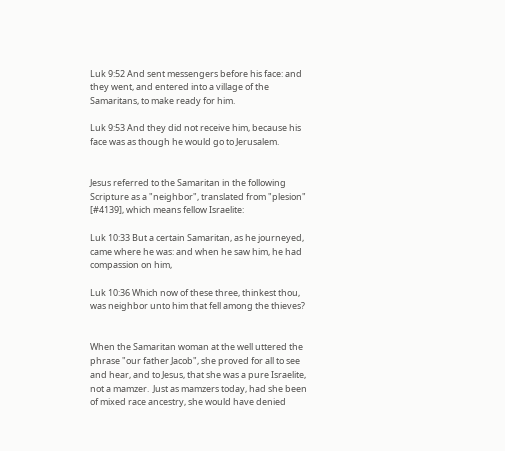Luk 9:52 And sent messengers before his face: and they went, and entered into a village of the Samaritans, to make ready for him.

Luk 9:53 And they did not receive him, because his face was as though he would go to Jerusalem.


Jesus referred to the Samaritan in the following Scripture as a "neighbor", translated from "plesion" [#4139], which means fellow Israelite:

Luk 10:33 But a certain Samaritan, as he journeyed, came where he was: and when he saw him, he had compassion on him,

Luk 10:36 Which now of these three, thinkest thou, was neighbor unto him that fell among the thieves?


When the Samaritan woman at the well uttered the phrase "our father Jacob", she proved for all to see and hear, and to Jesus, that she was a pure Israelite, not a mamzer.  Just as mamzers today, had she been of mixed race ancestry, she would have denied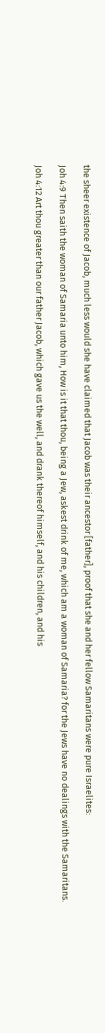the sheer existence of Jacob, much less would she have claimed that Jacob was their ancestor [father], proof that she and her fellow Samaritans were pure Israelites:

Joh 4:9 Then saith the woman of Samaria unto him, How is it that thou, being a Jew, askest drink of me, which am a woman of Samaria? for the Jews have no dealings with the Samaritans.

Joh 4:12 Art thou greater than our father Jacob, which gave us the well, and drank thereof himself, and his children, and his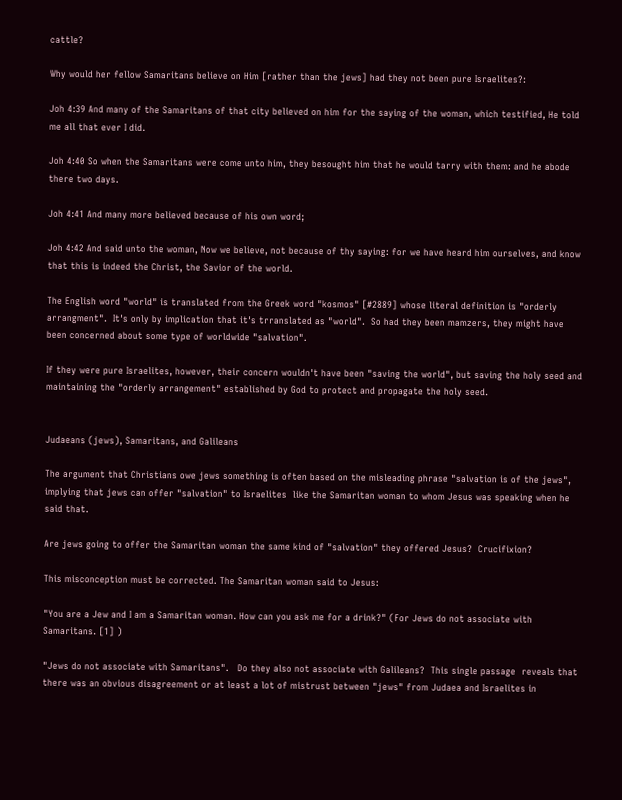cattle?

Why would her fellow Samaritans believe on Him [rather than the jews] had they not been pure Israelites?:

Joh 4:39 And many of the Samaritans of that city believed on him for the saying of the woman, which testified, He told me all that ever I did.

Joh 4:40 So when the Samaritans were come unto him, they besought him that he would tarry with them: and he abode there two days.

Joh 4:41 And many more believed because of his own word;

Joh 4:42 And said unto the woman, Now we believe, not because of thy saying: for we have heard him ourselves, and know that this is indeed the Christ, the Savior of the world.

The English word "world" is translated from the Greek word "kosmos" [#2889] whose literal definition is "orderly arrangment".  It's only by implication that it's trranslated as "world".  So had they been mamzers, they might have been concerned about some type of worldwide "salvation".

If they were pure Israelites, however, their concern wouldn't have been "saving the world", but saving the holy seed and maintaining the "orderly arrangement" established by God to protect and propagate the holy seed.


Judaeans (jews), Samaritans, and Galileans

The argument that Christians owe jews something is often based on the misleading phrase "salvation is of the jews", implying that jews can offer "salvation" to Israelites  like the Samaritan woman to whom Jesus was speaking when he said that.

Are jews going to offer the Samaritan woman the same kind of "salvation" they offered Jesus?  Crucifixion?

This misconception must be corrected. The Samaritan woman said to Jesus:

"You are a Jew and I am a Samaritan woman. How can you ask me for a drink?" (For Jews do not associate with Samaritans. [1] )

"Jews do not associate with Samaritans".   Do they also not associate with Galileans?  This single passage  reveals that there was an obvious disagreement or at least a lot of mistrust between "jews" from Judaea and Israelites in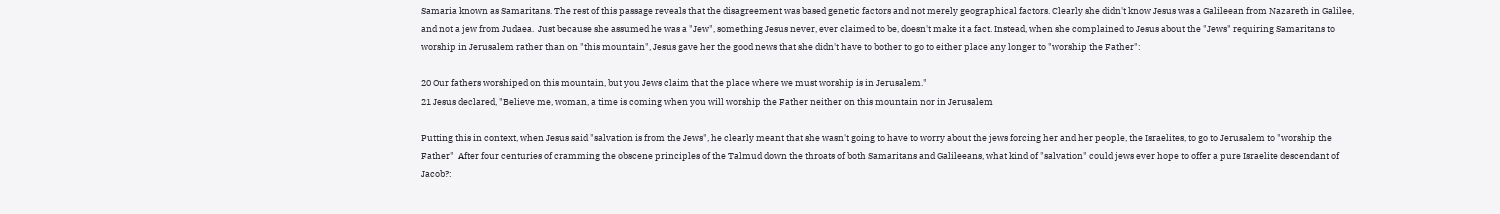Samaria known as Samaritans. The rest of this passage reveals that the disagreement was based genetic factors and not merely geographical factors. Clearly she didn't know Jesus was a Galileean from Nazareth in Galilee, and not a jew from Judaea.  Just because she assumed he was a "Jew", something Jesus never, ever claimed to be, doesn't make it a fact. Instead, when she complained to Jesus about the "Jews" requiring Samaritans to worship in Jerusalem rather than on "this mountain", Jesus gave her the good news that she didn't have to bother to go to either place any longer to "worship the Father":

20 Our fathers worshiped on this mountain, but you Jews claim that the place where we must worship is in Jerusalem."
21 Jesus declared, "Believe me, woman, a time is coming when you will worship the Father neither on this mountain nor in Jerusalem

Putting this in context, when Jesus said "salvation is from the Jews", he clearly meant that she wasn't going to have to worry about the jews forcing her and her people, the Israelites, to go to Jerusalem to "worship the Father"  After four centuries of cramming the obscene principles of the Talmud down the throats of both Samaritans and Galileeans, what kind of "salvation" could jews ever hope to offer a pure Israelite descendant of Jacob?: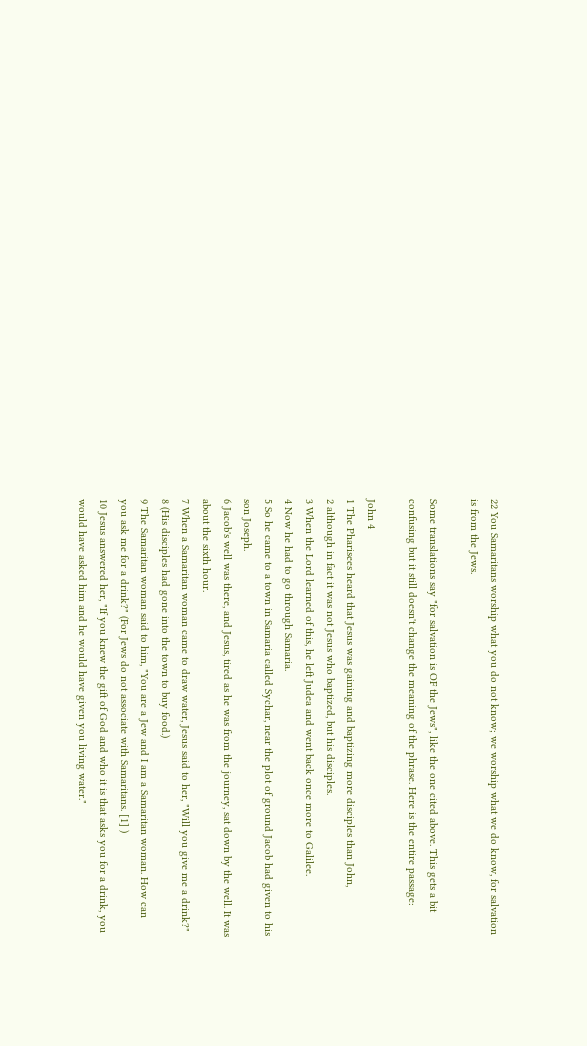22 You Samaritans worship what you do not know; we worship what we do know, for salvation is from the Jews.

Some translations say "for salvation is OF the Jews", like the one cited above. This gets a bit confusing but it still doesn't change the meaning of the phrase. Here is the entire passage:

John 4
1 The Pharisees heard that Jesus was gaining and baptizing more disciples than John,
2 although in fact it was not Jesus who baptized, but his disciples.
3 When the Lord learned of this, he left Judea and went back once more to Galilee.
4 Now he had to go through Samaria.
5 So he came to a town in Samaria called Sychar, near the plot of ground Jacob had given to his son Joseph.
6 Jacob's well was there, and Jesus, tired as he was from the journey, sat down by the well. It was about the sixth hour.
7 When a Samaritan woman came to draw water, Jesus said to her, "Will you give me a drink?"
8 (His disciples had gone into the town to buy food.)
9 The Samaritan woman said to him, "You are a Jew and I am a Samaritan woman. How can you ask me for a drink?" (For Jews do not associate with Samaritans. [1] )
10 Jesus answered her, "If you knew the gift of God and who it is that asks you for a drink, you would have asked him and he would have given you living water."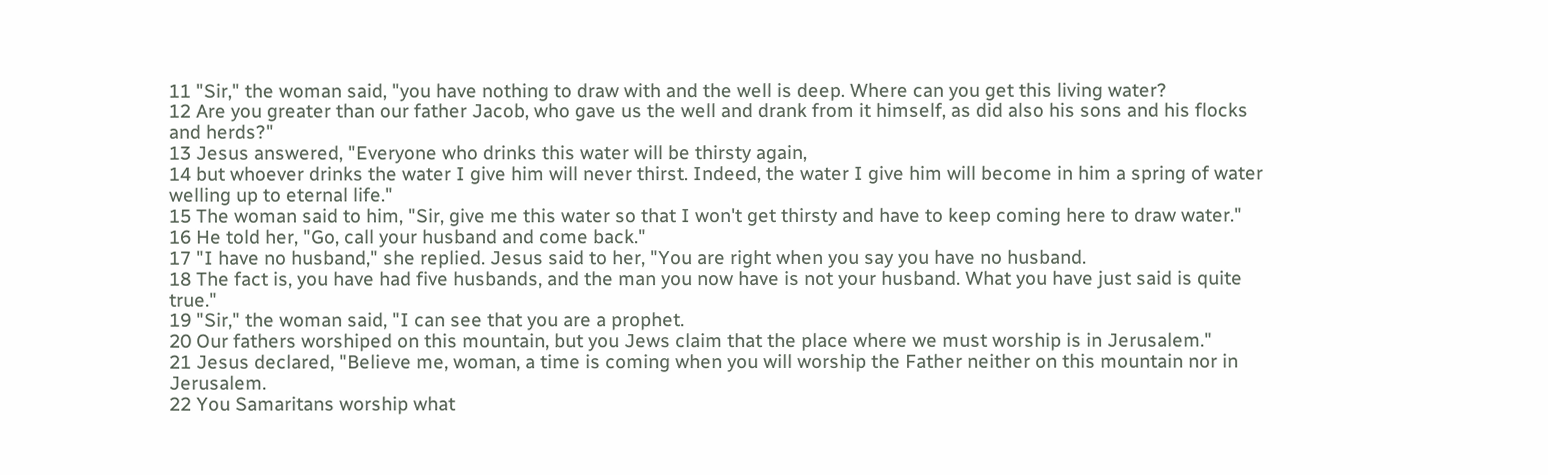11 "Sir," the woman said, "you have nothing to draw with and the well is deep. Where can you get this living water?
12 Are you greater than our father Jacob, who gave us the well and drank from it himself, as did also his sons and his flocks and herds?"
13 Jesus answered, "Everyone who drinks this water will be thirsty again,
14 but whoever drinks the water I give him will never thirst. Indeed, the water I give him will become in him a spring of water welling up to eternal life."
15 The woman said to him, "Sir, give me this water so that I won't get thirsty and have to keep coming here to draw water."
16 He told her, "Go, call your husband and come back."
17 "I have no husband," she replied. Jesus said to her, "You are right when you say you have no husband.
18 The fact is, you have had five husbands, and the man you now have is not your husband. What you have just said is quite true."
19 "Sir," the woman said, "I can see that you are a prophet.
20 Our fathers worshiped on this mountain, but you Jews claim that the place where we must worship is in Jerusalem."
21 Jesus declared, "Believe me, woman, a time is coming when you will worship the Father neither on this mountain nor in Jerusalem.
22 You Samaritans worship what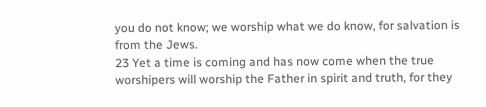you do not know; we worship what we do know, for salvation is from the Jews.
23 Yet a time is coming and has now come when the true worshipers will worship the Father in spirit and truth, for they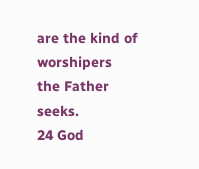are the kind of worshipers the Father seeks.
24 God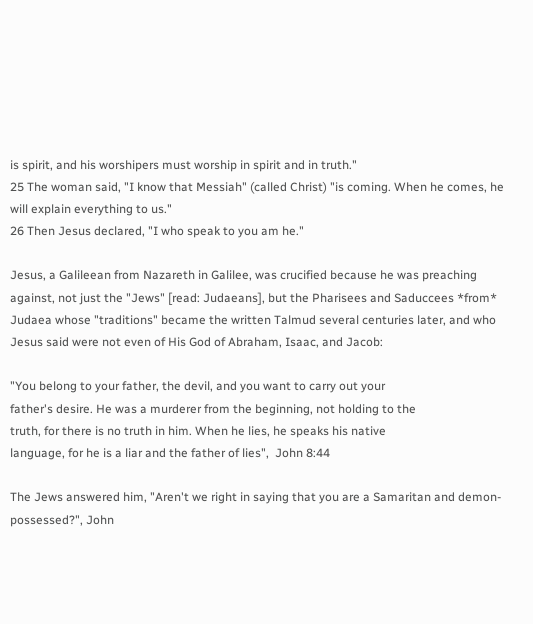is spirit, and his worshipers must worship in spirit and in truth."
25 The woman said, "I know that Messiah" (called Christ) "is coming. When he comes, he will explain everything to us."
26 Then Jesus declared, "I who speak to you am he."

Jesus, a Galileean from Nazareth in Galilee, was crucified because he was preaching against, not just the "Jews" [read: Judaeans], but the Pharisees and Saduccees *from* Judaea whose "traditions" became the written Talmud several centuries later, and who Jesus said were not even of His God of Abraham, Isaac, and Jacob:

"You belong to your father, the devil, and you want to carry out your
father's desire. He was a murderer from the beginning, not holding to the
truth, for there is no truth in him. When he lies, he speaks his native
language, for he is a liar and the father of lies",  John 8:44

The Jews answered him, "Aren't we right in saying that you are a Samaritan and demon-possessed?", John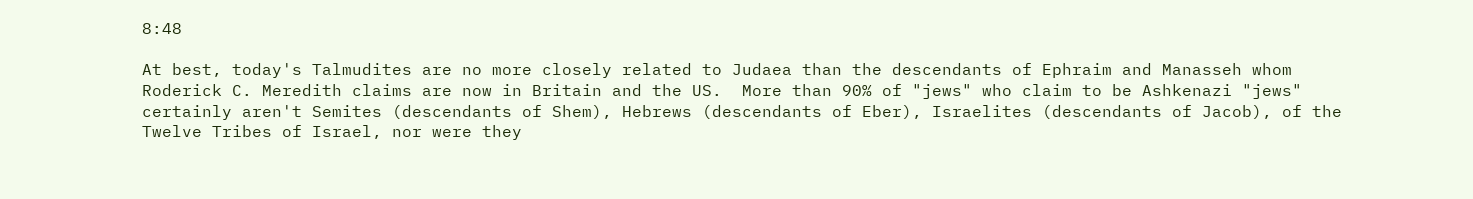8:48

At best, today's Talmudites are no more closely related to Judaea than the descendants of Ephraim and Manasseh whom Roderick C. Meredith claims are now in Britain and the US.  More than 90% of "jews" who claim to be Ashkenazi "jews" certainly aren't Semites (descendants of Shem), Hebrews (descendants of Eber), Israelites (descendants of Jacob), of the Twelve Tribes of Israel, nor were they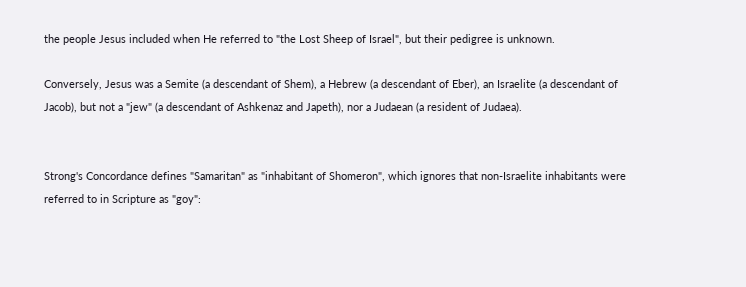the people Jesus included when He referred to "the Lost Sheep of Israel", but their pedigree is unknown.

Conversely, Jesus was a Semite (a descendant of Shem), a Hebrew (a descendant of Eber), an Israelite (a descendant of Jacob), but not a "jew" (a descendant of Ashkenaz and Japeth), nor a Judaean (a resident of Judaea).


Strong's Concordance defines "Samaritan" as "inhabitant of Shomeron", which ignores that non-Israelite inhabitants were referred to in Scripture as "goy":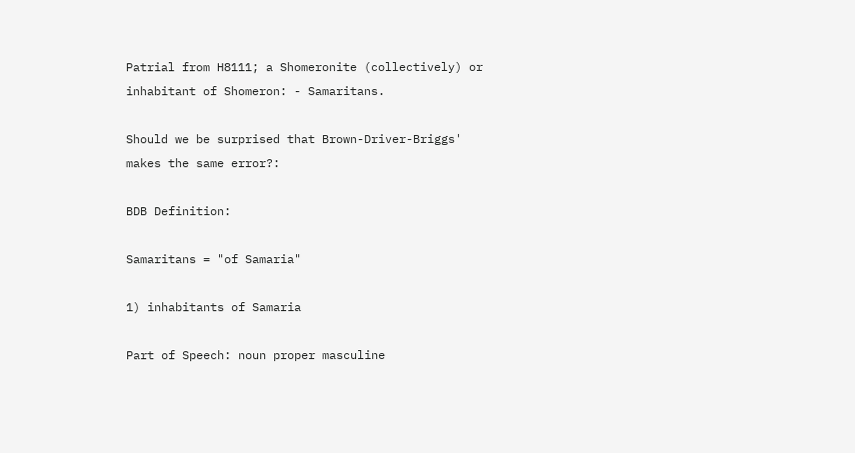Patrial from H8111; a Shomeronite (collectively) or inhabitant of Shomeron: - Samaritans.

Should we be surprised that Brown-Driver-Briggs' makes the same error?:

BDB Definition:

Samaritans = "of Samaria"

1) inhabitants of Samaria

Part of Speech: noun proper masculine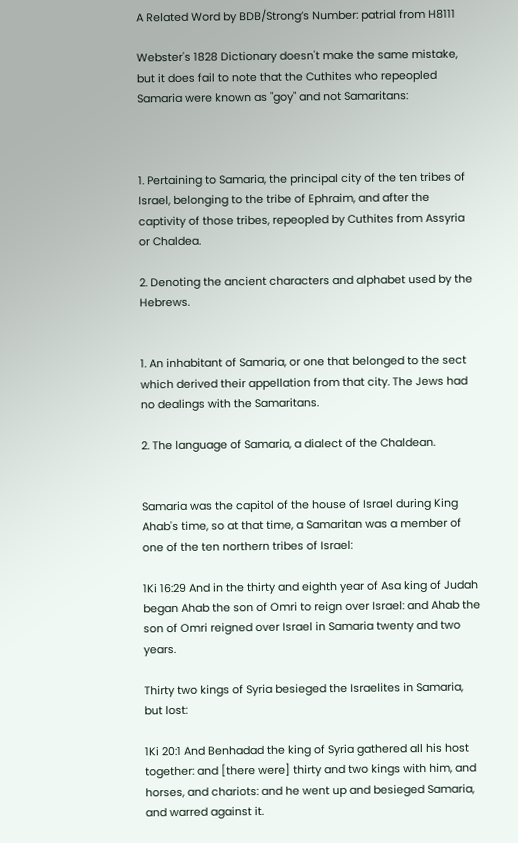A Related Word by BDB/Strong’s Number: patrial from H8111

Webster's 1828 Dictionary doesn't make the same mistake, but it does fail to note that the Cuthites who repeopled Samaria were known as "goy" and not Samaritans:



1. Pertaining to Samaria, the principal city of the ten tribes of Israel, belonging to the tribe of Ephraim, and after the captivity of those tribes, repeopled by Cuthites from Assyria or Chaldea.

2. Denoting the ancient characters and alphabet used by the Hebrews.


1. An inhabitant of Samaria, or one that belonged to the sect which derived their appellation from that city. The Jews had no dealings with the Samaritans.

2. The language of Samaria, a dialect of the Chaldean.


Samaria was the capitol of the house of Israel during King Ahab's time, so at that time, a Samaritan was a member of one of the ten northern tribes of Israel:

1Ki 16:29 And in the thirty and eighth year of Asa king of Judah began Ahab the son of Omri to reign over Israel: and Ahab the son of Omri reigned over Israel in Samaria twenty and two years.

Thirty two kings of Syria besieged the Israelites in Samaria, but lost:

1Ki 20:1 And Benhadad the king of Syria gathered all his host together: and [there were] thirty and two kings with him, and horses, and chariots: and he went up and besieged Samaria, and warred against it.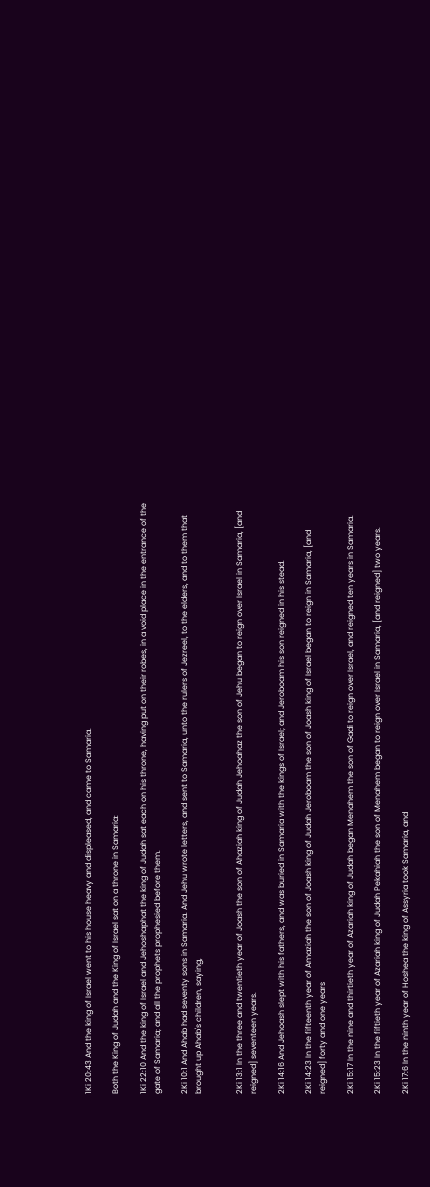1Ki 20:43 And the king of Israel went to his house heavy and displeased, and came to Samaria.

Both the King of Judah and the King of Israel sat on a throne in Samaria:

1Ki 22:10 And the king of Israel and Jehoshaphat the king of Judah sat each on his throne, having put on their robes, in a void place in the entrance of the gate of Samaria; and all the prophets prophesied before them.

2Ki 10:1 And Ahab had seventy sons in Samaria. And Jehu wrote letters, and sent to Samaria, unto the rulers of Jezreel, to the elders, and to them that brought up Ahab's children, saying,


2Ki 13:1 In the three and twentieth year of Joash the son of Ahaziah king of Judah Jehoahaz the son of Jehu began to reign over Israel in Samaria, [and reigned] seventeen years.

2Ki 14:16 And Jehoash slept with his fathers, and was buried in Samaria with the kings of Israel; and Jeroboam his son reigned in his stead.

2Ki 14:23 In the fifteenth year of Amaziah the son of Joash king of Judah Jeroboam the son of Joash king of Israel began to reign in Samaria, [and reigned] forty and one years

2Ki 15:17 In the nine and thirtieth year of Azariah king of Judah began Menahem the son of Gadi to reign over Israel, and reigned ten years in Samaria.

2Ki 15:23 In the fiftieth year of Azariah king of Judah Pekahiah the son of Menahem began to reign over Israel in Samaria, [and reigned] two years.

2Ki 17:6 In the ninth year of Hoshea the king of Assyria took Samaria, and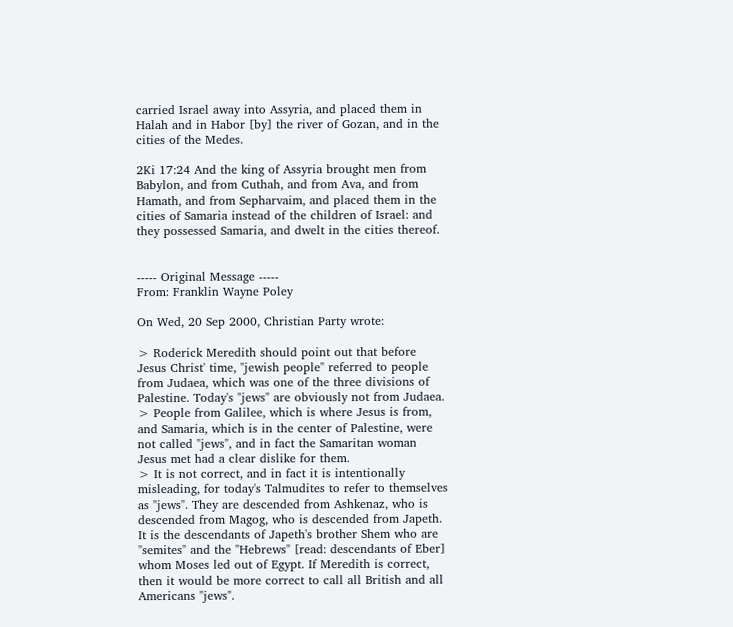carried Israel away into Assyria, and placed them in Halah and in Habor [by] the river of Gozan, and in the cities of the Medes.

2Ki 17:24 And the king of Assyria brought men from Babylon, and from Cuthah, and from Ava, and from Hamath, and from Sepharvaim, and placed them in the cities of Samaria instead of the children of Israel: and they possessed Samaria, and dwelt in the cities thereof.


----- Original Message -----
From: Franklin Wayne Poley

On Wed, 20 Sep 2000, Christian Party wrote:

> Roderick Meredith should point out that before Jesus Christ' time, "jewish people" referred to people from Judaea, which was one of the three divisions of Palestine. Today's "jews" are obviously not from Judaea.
> People from Galilee, which is where Jesus is from, and Samaria, which is in the center of Palestine, were not called "jews", and in fact the Samaritan woman Jesus met had a clear dislike for them.
> It is not correct, and in fact it is intentionally misleading, for today's Talmudites to refer to themselves as "jews". They are descended from Ashkenaz, who is descended from Magog, who is descended from Japeth. It is the descendants of Japeth's brother Shem who are "semites" and the "Hebrews" [read: descendants of Eber] whom Moses led out of Egypt. If Meredith is correct, then it would be more correct to call all British and all Americans "jews".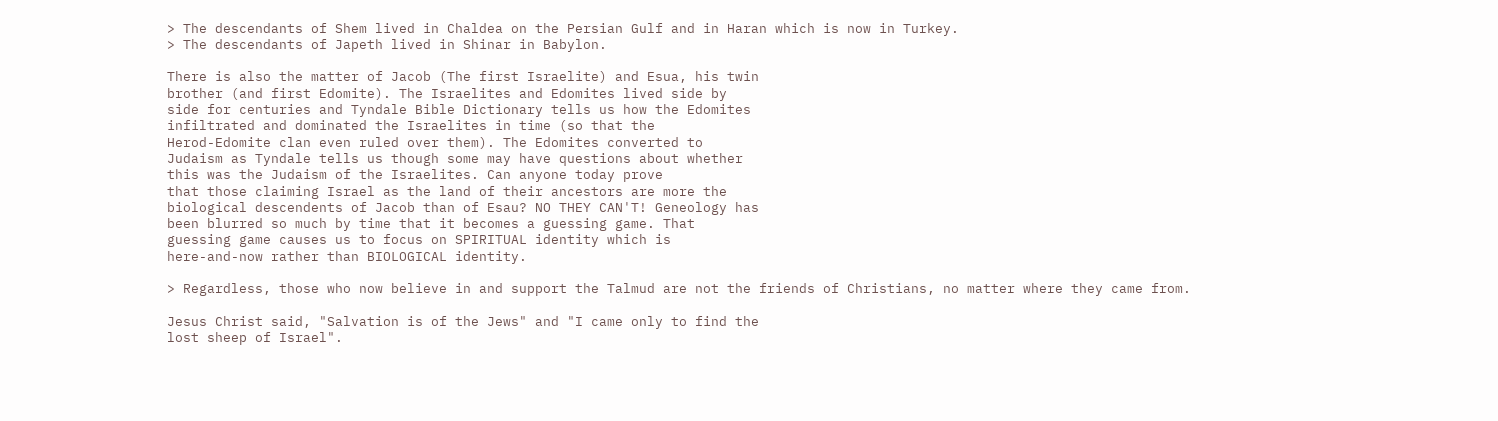> The descendants of Shem lived in Chaldea on the Persian Gulf and in Haran which is now in Turkey.
> The descendants of Japeth lived in Shinar in Babylon.

There is also the matter of Jacob (The first Israelite) and Esua, his twin
brother (and first Edomite). The Israelites and Edomites lived side by
side for centuries and Tyndale Bible Dictionary tells us how the Edomites
infiltrated and dominated the Israelites in time (so that the
Herod-Edomite clan even ruled over them). The Edomites converted to
Judaism as Tyndale tells us though some may have questions about whether
this was the Judaism of the Israelites. Can anyone today prove
that those claiming Israel as the land of their ancestors are more the
biological descendents of Jacob than of Esau? NO THEY CAN'T! Geneology has
been blurred so much by time that it becomes a guessing game. That
guessing game causes us to focus on SPIRITUAL identity which is
here-and-now rather than BIOLOGICAL identity.

> Regardless, those who now believe in and support the Talmud are not the friends of Christians, no matter where they came from.

Jesus Christ said, "Salvation is of the Jews" and "I came only to find the
lost sheep of Israel".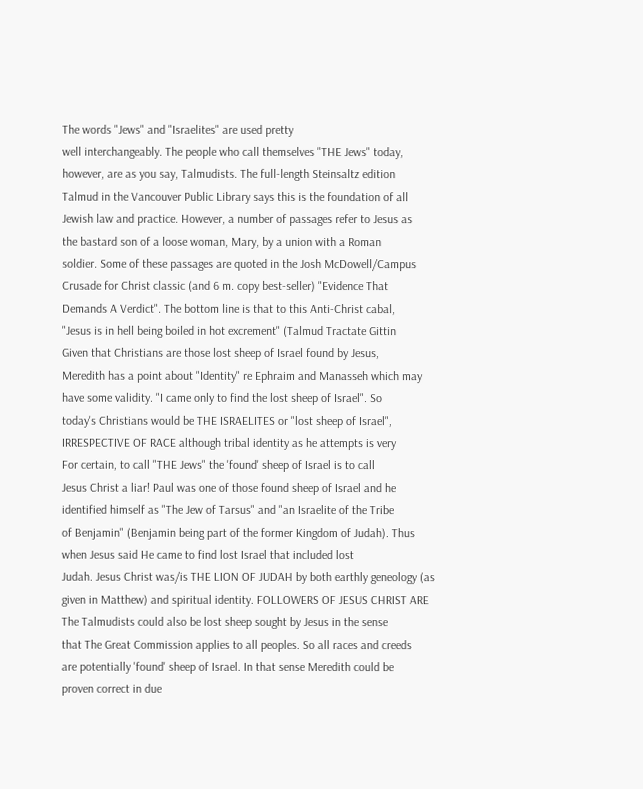The words "Jews" and "Israelites" are used pretty
well interchangeably. The people who call themselves "THE Jews" today,
however, are as you say, Talmudists. The full-length Steinsaltz edition
Talmud in the Vancouver Public Library says this is the foundation of all
Jewish law and practice. However, a number of passages refer to Jesus as
the bastard son of a loose woman, Mary, by a union with a Roman
soldier. Some of these passages are quoted in the Josh McDowell/Campus
Crusade for Christ classic (and 6 m. copy best-seller) "Evidence That
Demands A Verdict". The bottom line is that to this Anti-Christ cabal,
"Jesus is in hell being boiled in hot excrement" (Talmud Tractate Gittin
Given that Christians are those lost sheep of Israel found by Jesus,
Meredith has a point about "Identity" re Ephraim and Manasseh which may
have some validity. "I came only to find the lost sheep of Israel". So
today's Christians would be THE ISRAELITES or "lost sheep of Israel",
IRRESPECTIVE OF RACE although tribal identity as he attempts is very
For certain, to call "THE Jews" the 'found' sheep of Israel is to call
Jesus Christ a liar! Paul was one of those found sheep of Israel and he
identified himself as "The Jew of Tarsus" and "an Israelite of the Tribe
of Benjamin" (Benjamin being part of the former Kingdom of Judah). Thus
when Jesus said He came to find lost Israel that included lost
Judah. Jesus Christ was/is THE LION OF JUDAH by both earthly geneology (as
given in Matthew) and spiritual identity. FOLLOWERS OF JESUS CHRIST ARE
The Talmudists could also be lost sheep sought by Jesus in the sense
that The Great Commission applies to all peoples. So all races and creeds
are potentially 'found' sheep of Israel. In that sense Meredith could be
proven correct in due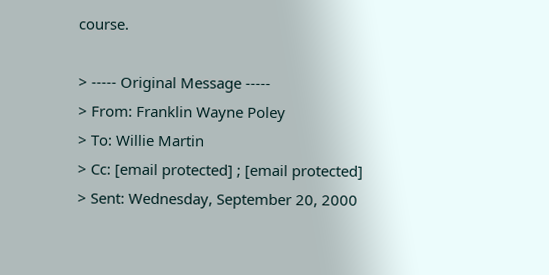course.

> ----- Original Message -----
> From: Franklin Wayne Poley
> To: Willie Martin
> Cc: [email protected] ; [email protected]
> Sent: Wednesday, September 20, 2000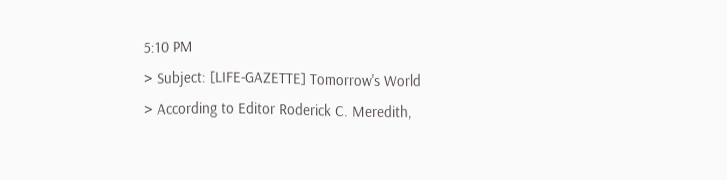5:10 PM
> Subject: [LIFE-GAZETTE] Tomorrow's World
> According to Editor Roderick C. Meredith,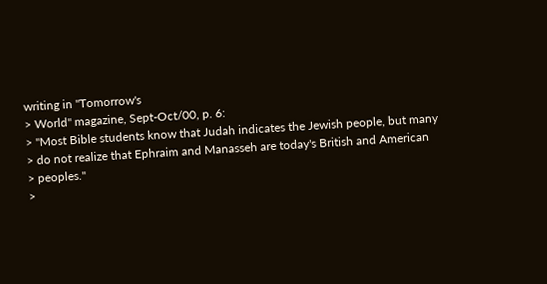writing in "Tomorrow's
> World" magazine, Sept-Oct/00, p. 6:
> "Most Bible students know that Judah indicates the Jewish people, but many
> do not realize that Ephraim and Manasseh are today's British and American
> peoples."
>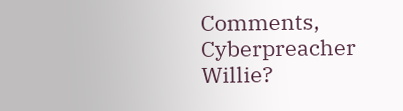Comments, Cyberpreacher Willie?